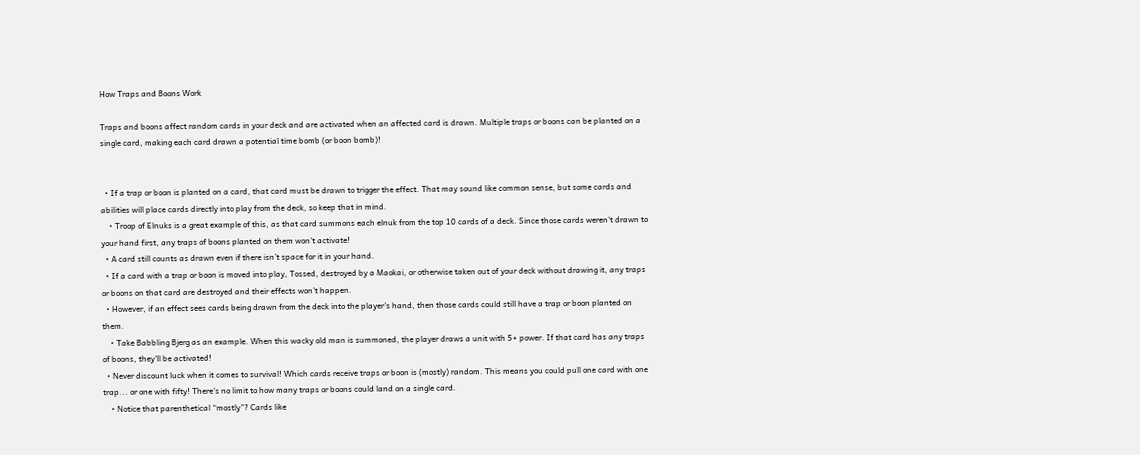How Traps and Boons Work

Traps and boons affect random cards in your deck and are activated when an affected card is drawn. Multiple traps or boons can be planted on a single card, making each card drawn a potential time bomb (or boon bomb)!


  • If a trap or boon is planted on a card, that card must be drawn to trigger the effect. That may sound like common sense, but some cards and abilities will place cards directly into play from the deck, so keep that in mind.
    • Troop of Elnuks is a great example of this, as that card summons each elnuk from the top 10 cards of a deck. Since those cards weren't drawn to your hand first, any traps of boons planted on them won't activate!
  • A card still counts as drawn even if there isn’t space for it in your hand.
  • If a card with a trap or boon is moved into play, Tossed, destroyed by a Maokai, or otherwise taken out of your deck without drawing it, any traps or boons on that card are destroyed and their effects won’t happen.
  • However, if an effect sees cards being drawn from the deck into the player’s hand, then those cards could still have a trap or boon planted on them.
    • Take Babbling Bjerg as an example. When this wacky old man is summoned, the player draws a unit with 5+ power. If that card has any traps of boons, they'll be activated!
  • Never discount luck when it comes to survival! Which cards receive traps or boon is (mostly) random. This means you could pull one card with one trap... or one with fifty! There's no limit to how many traps or boons could land on a single card.
    • Notice that parenthetical “mostly”? Cards like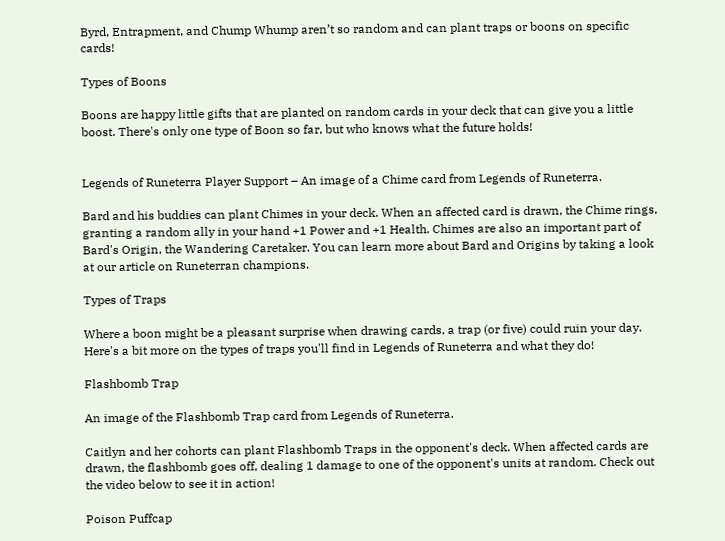Byrd, Entrapment, and Chump Whump aren’t so random and can plant traps or boons on specific cards!

Types of Boons

Boons are happy little gifts that are planted on random cards in your deck that can give you a little boost. There's only one type of Boon so far, but who knows what the future holds!


Legends of Runeterra Player Support – An image of a Chime card from Legends of Runeterra.

Bard and his buddies can plant Chimes in your deck. When an affected card is drawn, the Chime rings, granting a random ally in your hand +1 Power and +1 Health. Chimes are also an important part of Bard's Origin, the Wandering Caretaker. You can learn more about Bard and Origins by taking a look at our article on Runeterran champions.

Types of Traps

Where a boon might be a pleasant surprise when drawing cards, a trap (or five) could ruin your day. Here's a bit more on the types of traps you'll find in Legends of Runeterra and what they do!

Flashbomb Trap

An image of the Flashbomb Trap card from Legends of Runeterra.

Caitlyn and her cohorts can plant Flashbomb Traps in the opponent's deck. When affected cards are drawn, the flashbomb goes off, dealing 1 damage to one of the opponent's units at random. Check out the video below to see it in action!

Poison Puffcap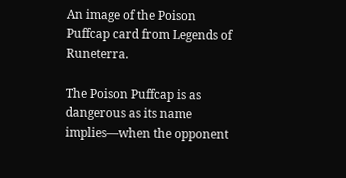An image of the Poison Puffcap card from Legends of Runeterra.

The Poison Puffcap is as dangerous as its name implies—when the opponent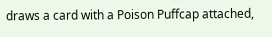draws a card with a Poison Puffcap attached,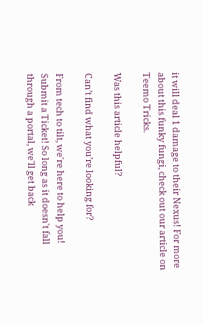it will deal 1 damage to their Nexus! For more about this funky fungi, check out our article on Teemo Tricks.

Was this article helpful?

Can’t find what you’re looking for?

From tech to tilt, we're here to help you! Submit a Ticket! So long as it doesn't fall through a portal, we'll get back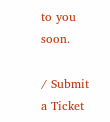to you soon.

/ Submit a Ticket